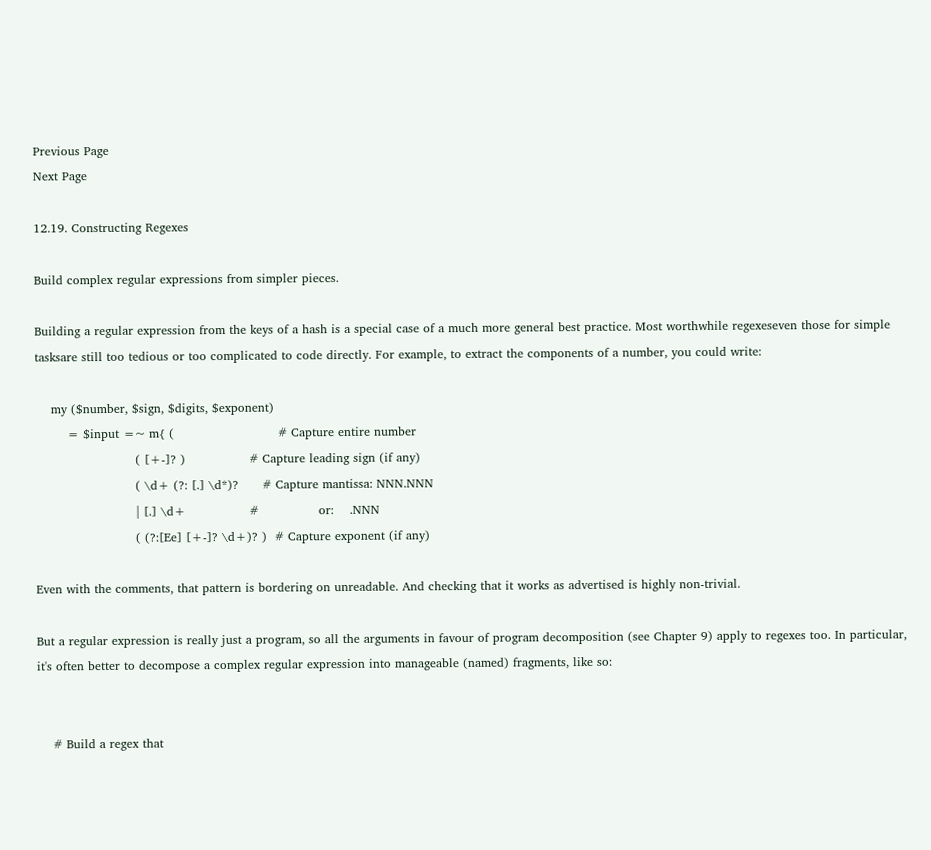Previous Page
Next Page

12.19. Constructing Regexes

Build complex regular expressions from simpler pieces.

Building a regular expression from the keys of a hash is a special case of a much more general best practice. Most worthwhile regexeseven those for simple tasksare still too tedious or too complicated to code directly. For example, to extract the components of a number, you could write:

    my ($number, $sign, $digits, $exponent)
        = $input =~ m{ (                          # Capture entire number
                         ( [+-]? )                # Capture leading sign (if any)
                         ( \d+ (?: [.] \d*)?      # Capture mantissa: NNN.NNN
                         | [.] \d+                #               or:    .NNN
                         ( (?:[Ee] [+-]? \d+)? )  # Capture exponent (if any)

Even with the comments, that pattern is bordering on unreadable. And checking that it works as advertised is highly non-trivial.

But a regular expression is really just a program, so all the arguments in favour of program decomposition (see Chapter 9) apply to regexes too. In particular, it's often better to decompose a complex regular expression into manageable (named) fragments, like so:


    # Build a regex that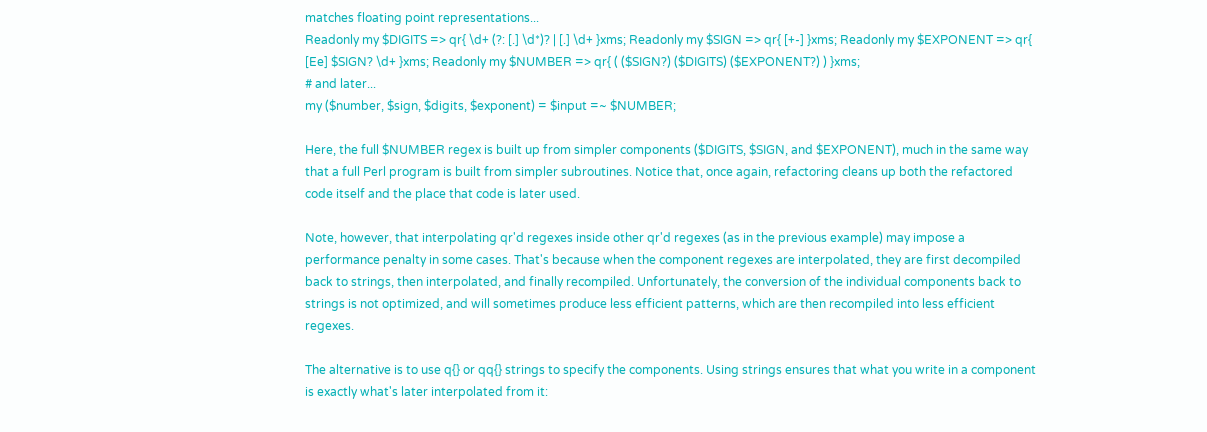matches floating point representations...
Readonly my $DIGITS => qr{ \d+ (?: [.] \d*)? | [.] \d+ }xms; Readonly my $SIGN => qr{ [+-] }xms; Readonly my $EXPONENT => qr{ [Ee] $SIGN? \d+ }xms; Readonly my $NUMBER => qr{ ( ($SIGN?) ($DIGITS) ($EXPONENT?) ) }xms;
# and later...
my ($number, $sign, $digits, $exponent) = $input =~ $NUMBER;

Here, the full $NUMBER regex is built up from simpler components ($DIGITS, $SIGN, and $EXPONENT), much in the same way that a full Perl program is built from simpler subroutines. Notice that, once again, refactoring cleans up both the refactored code itself and the place that code is later used.

Note, however, that interpolating qr'd regexes inside other qr'd regexes (as in the previous example) may impose a performance penalty in some cases. That's because when the component regexes are interpolated, they are first decompiled back to strings, then interpolated, and finally recompiled. Unfortunately, the conversion of the individual components back to strings is not optimized, and will sometimes produce less efficient patterns, which are then recompiled into less efficient regexes.

The alternative is to use q{} or qq{} strings to specify the components. Using strings ensures that what you write in a component is exactly what's later interpolated from it: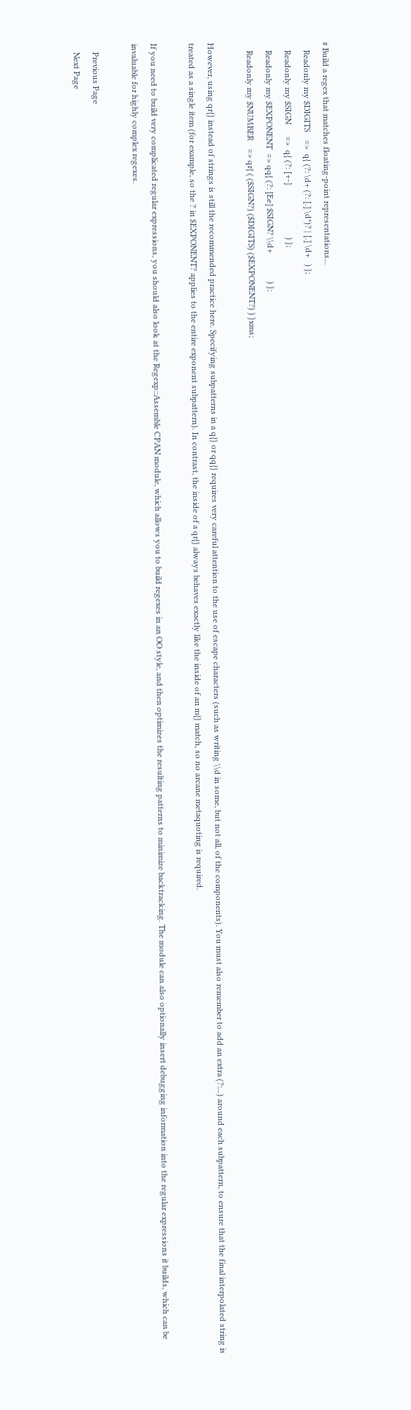# Build a regex that matches floating-point representations...
    Readonly my $DIGITS    =>  q{ (?: \d+ (?: [.] \d*)? | [.] \d+   ) };
    Readonly my $SIGN      =>  q{ (?: [+-]                          ) };
    Readonly my $EXPONENT  => qq{ (?: [Ee] $SIGN? \\d+              ) };
    Readonly my $NUMBER    => qr{ ( ($SIGN?) ($DIGITS) ($EXPONENT?) ) }xms;

However, using qr{} instead of strings is still the recommended practice here. Specifying subpatterns in a q{} or qq{} requires very careful attention to the use of escape characters (such as writing \\d in some, but not all, of the components). You must also remember to add an extra (?:...) around each subpattern, to ensure that the final interpolated string is treated as a single item (for example, so the ? in $EXPONENT? applies to the entire exponent subpattern). In contrast, the inside of a qr{} always behaves exactly like the inside of an m{} match, so no arcane metaquoting is required.

If you need to build very complicated regular expressions, you should also look at the Regexp::Assemble CPAN module, which allows you to build regexes in an OO style, and then optimizes the resulting patterns to minimize backtracking. The module can also optionally insert debugging information into the regular expressions it builds, which can be invaluable for highly complex regexes.

    Previous Page
    Next Page